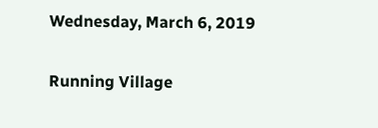Wednesday, March 6, 2019

Running Village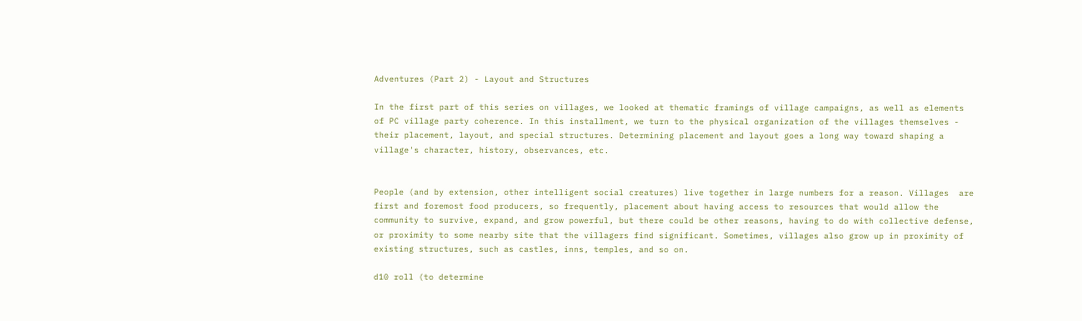Adventures (Part 2) - Layout and Structures

In the first part of this series on villages, we looked at thematic framings of village campaigns, as well as elements of PC village party coherence. In this installment, we turn to the physical organization of the villages themselves - their placement, layout, and special structures. Determining placement and layout goes a long way toward shaping a village's character, history, observances, etc.


People (and by extension, other intelligent social creatures) live together in large numbers for a reason. Villages  are first and foremost food producers, so frequently, placement about having access to resources that would allow the community to survive, expand, and grow powerful, but there could be other reasons, having to do with collective defense, or proximity to some nearby site that the villagers find significant. Sometimes, villages also grow up in proximity of existing structures, such as castles, inns, temples, and so on.

d10 roll (to determine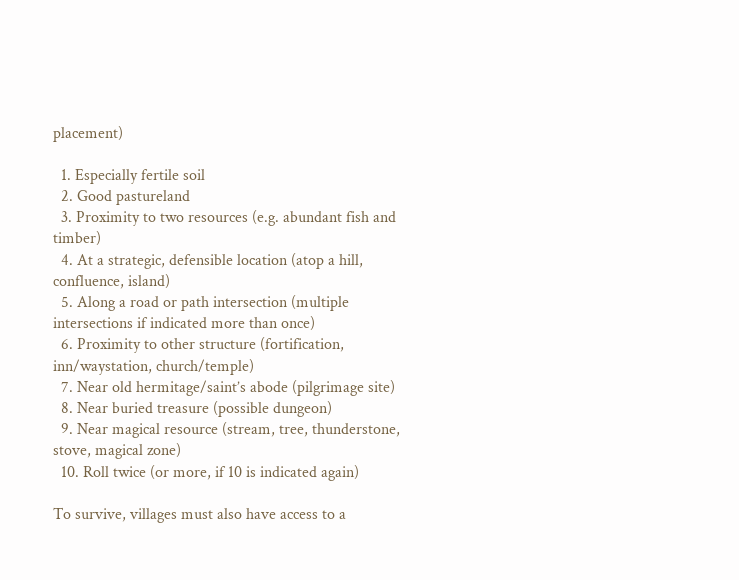placement)

  1. Especially fertile soil
  2. Good pastureland
  3. Proximity to two resources (e.g. abundant fish and timber)
  4. At a strategic, defensible location (atop a hill, confluence, island)
  5. Along a road or path intersection (multiple intersections if indicated more than once)
  6. Proximity to other structure (fortification, inn/waystation, church/temple)
  7. Near old hermitage/saint’s abode (pilgrimage site)
  8. Near buried treasure (possible dungeon)
  9. Near magical resource (stream, tree, thunderstone, stove, magical zone)
  10. Roll twice (or more, if 10 is indicated again)

To survive, villages must also have access to a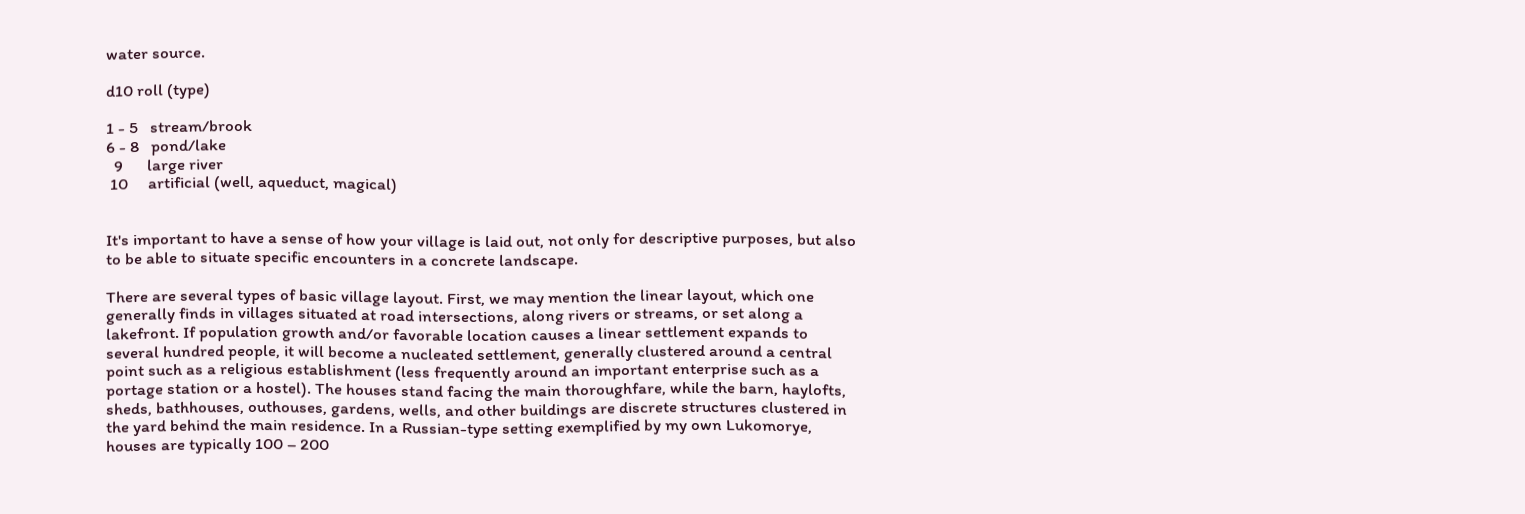water source.

d10 roll (type)

1 - 5   stream/brook
6 - 8   pond/lake
  9      large river
 10     artificial (well, aqueduct, magical)


It's important to have a sense of how your village is laid out, not only for descriptive purposes, but also to be able to situate specific encounters in a concrete landscape.

There are several types of basic village layout. First, we may mention the linear layout, which one generally finds in villages situated at road intersections, along rivers or streams, or set along a lakefront. If population growth and/or favorable location causes a linear settlement expands to several hundred people, it will become a nucleated settlement, generally clustered around a central point such as a religious establishment (less frequently around an important enterprise such as a portage station or a hostel). The houses stand facing the main thoroughfare, while the barn, haylofts, sheds, bathhouses, outhouses, gardens, wells, and other buildings are discrete structures clustered in the yard behind the main residence. In a Russian-type setting exemplified by my own Lukomorye, houses are typically 100 – 200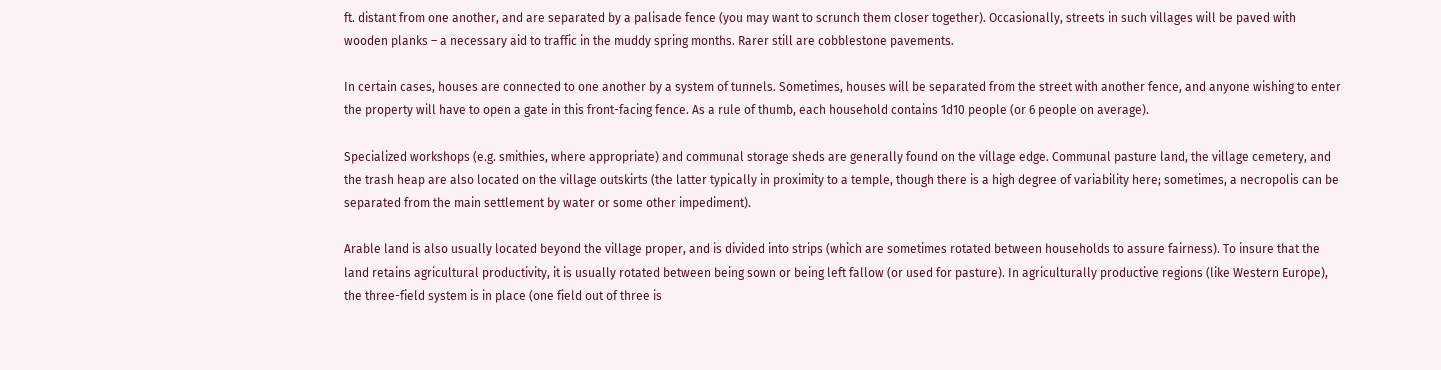ft. distant from one another, and are separated by a palisade fence (you may want to scrunch them closer together). Occasionally, streets in such villages will be paved with wooden planks – a necessary aid to traffic in the muddy spring months. Rarer still are cobblestone pavements.

In certain cases, houses are connected to one another by a system of tunnels. Sometimes, houses will be separated from the street with another fence, and anyone wishing to enter the property will have to open a gate in this front-facing fence. As a rule of thumb, each household contains 1d10 people (or 6 people on average).

Specialized workshops (e.g. smithies, where appropriate) and communal storage sheds are generally found on the village edge. Communal pasture land, the village cemetery, and the trash heap are also located on the village outskirts (the latter typically in proximity to a temple, though there is a high degree of variability here; sometimes, a necropolis can be separated from the main settlement by water or some other impediment).

Arable land is also usually located beyond the village proper, and is divided into strips (which are sometimes rotated between households to assure fairness). To insure that the land retains agricultural productivity, it is usually rotated between being sown or being left fallow (or used for pasture). In agriculturally productive regions (like Western Europe), the three-field system is in place (one field out of three is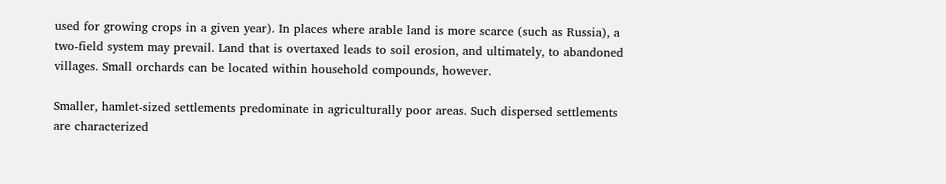used for growing crops in a given year). In places where arable land is more scarce (such as Russia), a two-field system may prevail. Land that is overtaxed leads to soil erosion, and ultimately, to abandoned villages. Small orchards can be located within household compounds, however.

Smaller, hamlet-sized settlements predominate in agriculturally poor areas. Such dispersed settlements are characterized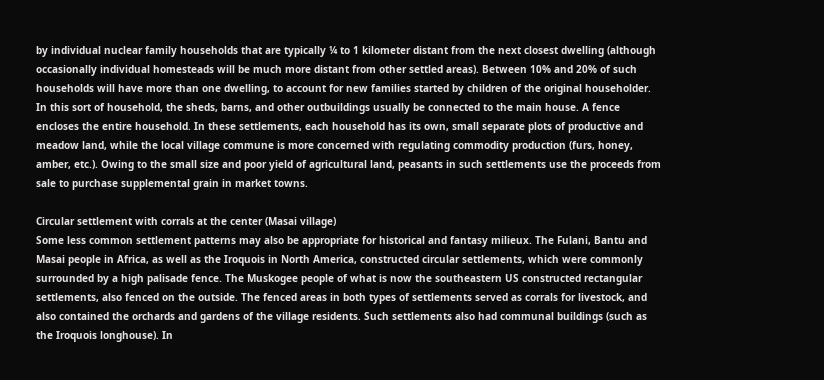by individual nuclear family households that are typically ¼ to 1 kilometer distant from the next closest dwelling (although occasionally individual homesteads will be much more distant from other settled areas). Between 10% and 20% of such households will have more than one dwelling, to account for new families started by children of the original householder. In this sort of household, the sheds, barns, and other outbuildings usually be connected to the main house. A fence encloses the entire household. In these settlements, each household has its own, small separate plots of productive and meadow land, while the local village commune is more concerned with regulating commodity production (furs, honey, amber, etc.). Owing to the small size and poor yield of agricultural land, peasants in such settlements use the proceeds from sale to purchase supplemental grain in market towns.

Circular settlement with corrals at the center (Masai village)
Some less common settlement patterns may also be appropriate for historical and fantasy milieux. The Fulani, Bantu and Masai people in Africa, as well as the Iroquois in North America, constructed circular settlements, which were commonly surrounded by a high palisade fence. The Muskogee people of what is now the southeastern US constructed rectangular settlements, also fenced on the outside. The fenced areas in both types of settlements served as corrals for livestock, and also contained the orchards and gardens of the village residents. Such settlements also had communal buildings (such as the Iroquois longhouse). In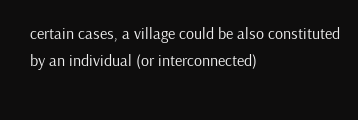certain cases, a village could be also constituted by an individual (or interconnected)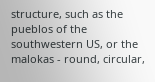structure, such as the pueblos of the southwestern US, or the malokas - round, circular,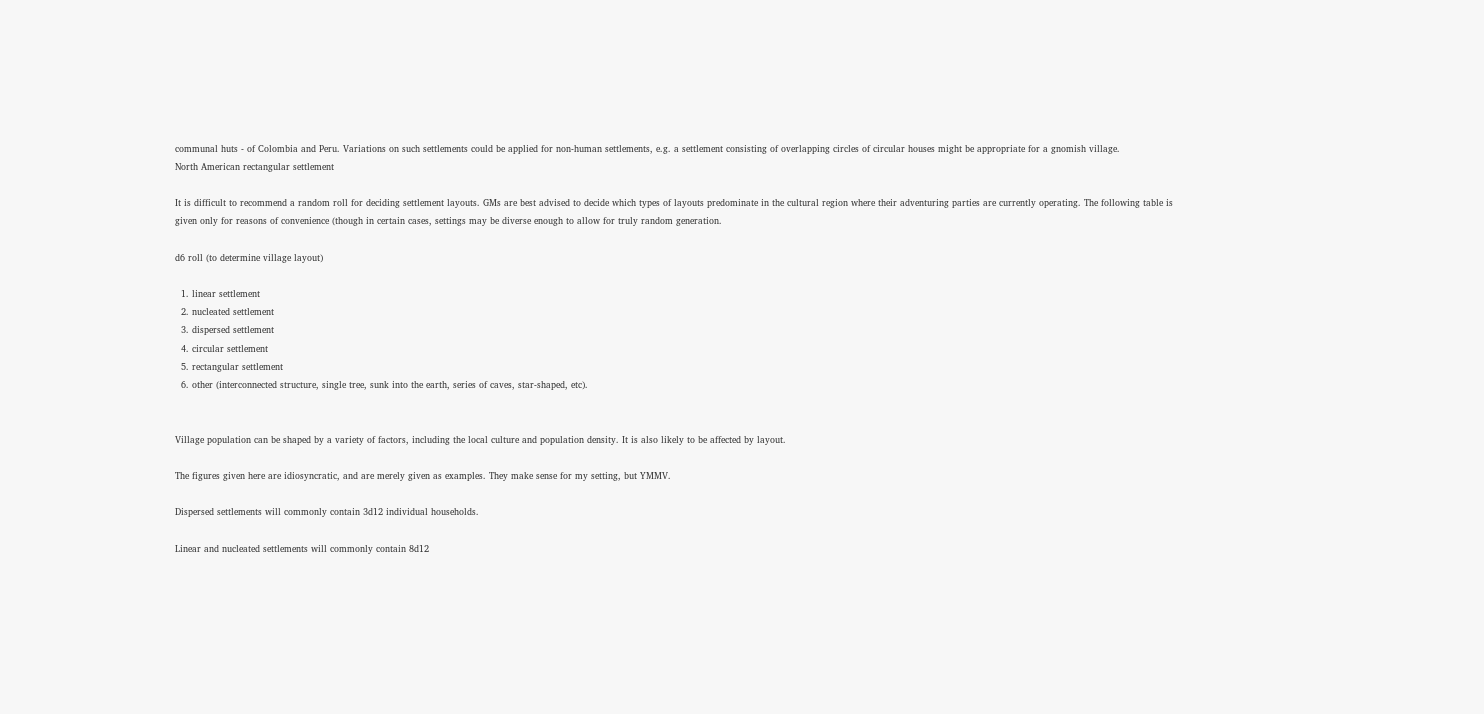communal huts - of Colombia and Peru. Variations on such settlements could be applied for non-human settlements, e.g. a settlement consisting of overlapping circles of circular houses might be appropriate for a gnomish village.
North American rectangular settlement

It is difficult to recommend a random roll for deciding settlement layouts. GMs are best advised to decide which types of layouts predominate in the cultural region where their adventuring parties are currently operating. The following table is given only for reasons of convenience (though in certain cases, settings may be diverse enough to allow for truly random generation.

d6 roll (to determine village layout)

  1. linear settlement
  2. nucleated settlement
  3. dispersed settlement
  4. circular settlement
  5. rectangular settlement
  6. other (interconnected structure, single tree, sunk into the earth, series of caves, star-shaped, etc).


Village population can be shaped by a variety of factors, including the local culture and population density. It is also likely to be affected by layout.

The figures given here are idiosyncratic, and are merely given as examples. They make sense for my setting, but YMMV.

Dispersed settlements will commonly contain 3d12 individual households.

Linear and nucleated settlements will commonly contain 8d12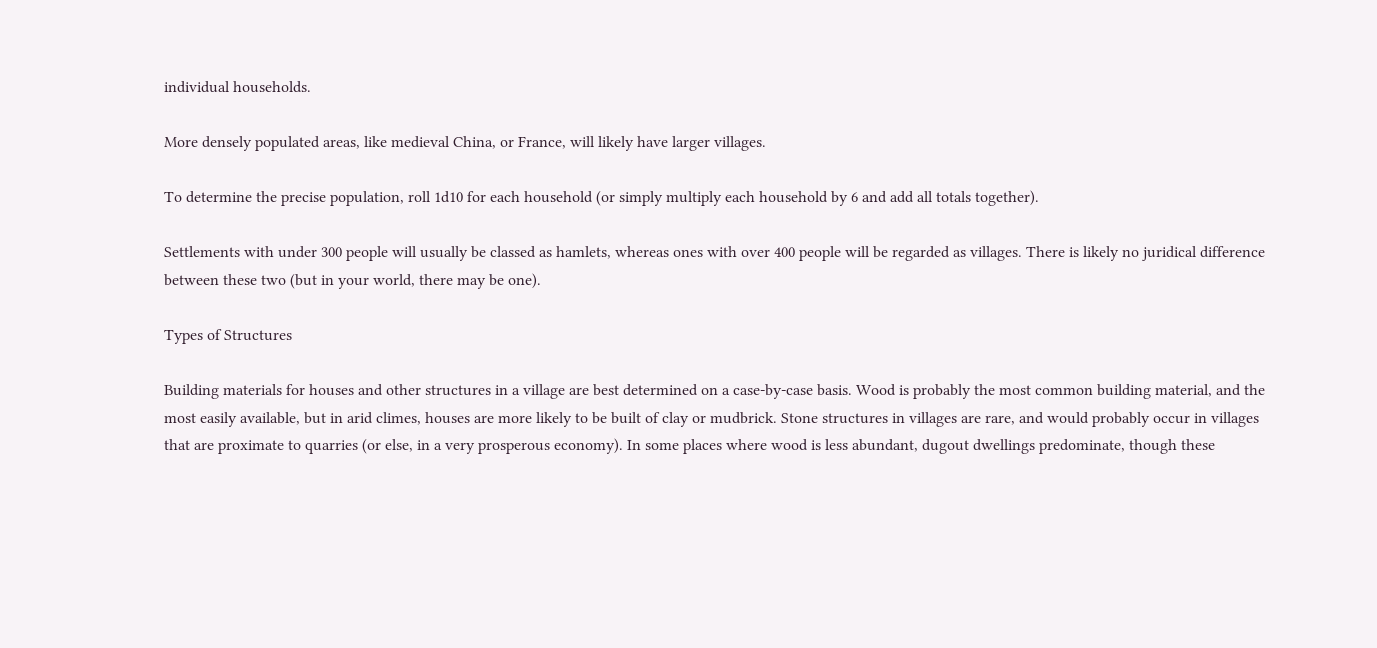individual households.

More densely populated areas, like medieval China, or France, will likely have larger villages.

To determine the precise population, roll 1d10 for each household (or simply multiply each household by 6 and add all totals together).

Settlements with under 300 people will usually be classed as hamlets, whereas ones with over 400 people will be regarded as villages. There is likely no juridical difference between these two (but in your world, there may be one).

Types of Structures

Building materials for houses and other structures in a village are best determined on a case-by-case basis. Wood is probably the most common building material, and the most easily available, but in arid climes, houses are more likely to be built of clay or mudbrick. Stone structures in villages are rare, and would probably occur in villages that are proximate to quarries (or else, in a very prosperous economy). In some places where wood is less abundant, dugout dwellings predominate, though these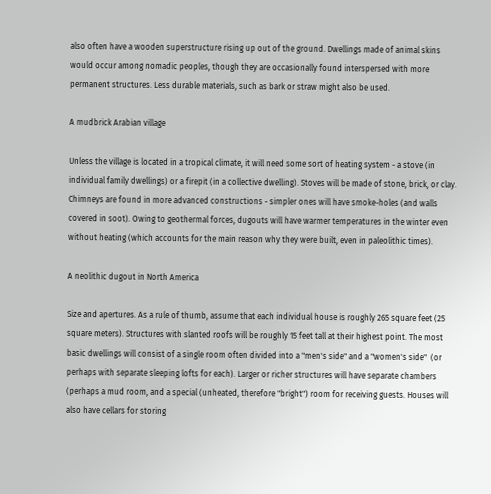also often have a wooden superstructure rising up out of the ground. Dwellings made of animal skins would occur among nomadic peoples, though they are occasionally found interspersed with more permanent structures. Less durable materials, such as bark or straw might also be used.

A mudbrick Arabian village

Unless the village is located in a tropical climate, it will need some sort of heating system - a stove (in individual family dwellings) or a firepit (in a collective dwelling). Stoves will be made of stone, brick, or clay. Chimneys are found in more advanced constructions - simpler ones will have smoke-holes (and walls covered in soot). Owing to geothermal forces, dugouts will have warmer temperatures in the winter even without heating (which accounts for the main reason why they were built, even in paleolithic times).

A neolithic dugout in North America

Size and apertures. As a rule of thumb, assume that each individual house is roughly 265 square feet (25 square meters). Structures with slanted roofs will be roughly 15 feet tall at their highest point. The most basic dwellings will consist of a single room often divided into a "men's side" and a "women's side"  (or perhaps with separate sleeping lofts for each). Larger or richer structures will have separate chambers (perhaps a mud room, and a special (unheated, therefore "bright") room for receiving guests. Houses will also have cellars for storing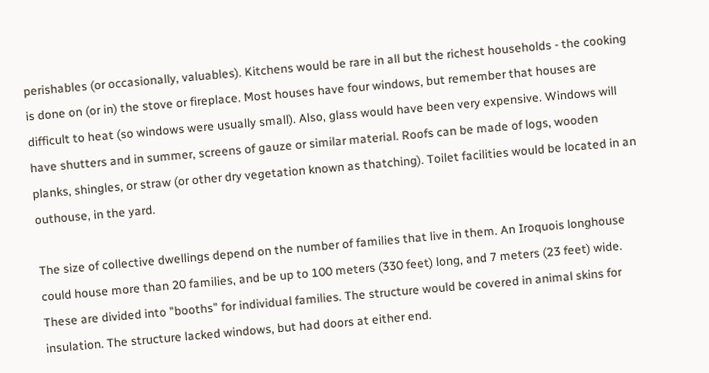perishables (or occasionally, valuables). Kitchens would be rare in all but the richest households - the cooking is done on (or in) the stove or fireplace. Most houses have four windows, but remember that houses are difficult to heat (so windows were usually small). Also, glass would have been very expensive. Windows will have shutters and in summer, screens of gauze or similar material. Roofs can be made of logs, wooden planks, shingles, or straw (or other dry vegetation known as thatching). Toilet facilities would be located in an outhouse, in the yard.

The size of collective dwellings depend on the number of families that live in them. An Iroquois longhouse could house more than 20 families, and be up to 100 meters (330 feet) long, and 7 meters (23 feet) wide. These are divided into "booths" for individual families. The structure would be covered in animal skins for insulation. The structure lacked windows, but had doors at either end.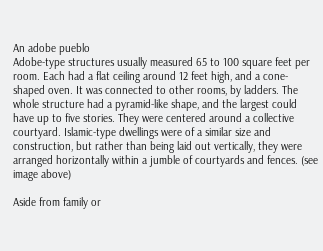An adobe pueblo
Adobe-type structures usually measured 65 to 100 square feet per room. Each had a flat ceiling around 12 feet high, and a cone-shaped oven. It was connected to other rooms, by ladders. The whole structure had a pyramid-like shape, and the largest could have up to five stories. They were centered around a collective courtyard. Islamic-type dwellings were of a similar size and construction, but rather than being laid out vertically, they were arranged horizontally within a jumble of courtyards and fences. (see image above)

Aside from family or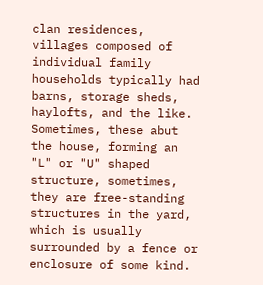clan residences, villages composed of individual family households typically had barns, storage sheds, haylofts, and the like. Sometimes, these abut the house, forming an "L" or "U" shaped structure, sometimes, they are free-standing structures in the yard, which is usually surrounded by a fence or enclosure of some kind.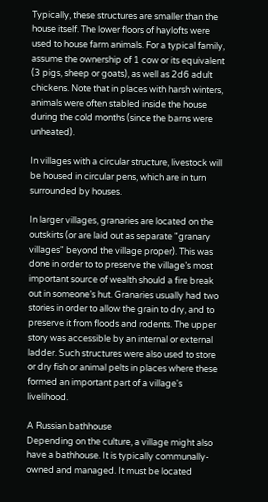Typically, these structures are smaller than the house itself. The lower floors of haylofts were used to house farm animals. For a typical family, assume the ownership of 1 cow or its equivalent (3 pigs, sheep or goats), as well as 2d6 adult chickens. Note that in places with harsh winters, animals were often stabled inside the house during the cold months (since the barns were unheated).

In villages with a circular structure, livestock will be housed in circular pens, which are in turn surrounded by houses.

In larger villages, granaries are located on the outskirts (or are laid out as separate "granary villages" beyond the village proper). This was done in order to to preserve the village’s most important source of wealth should a fire break out in someone’s hut. Granaries usually had two stories in order to allow the grain to dry, and to preserve it from floods and rodents. The upper story was accessible by an internal or external ladder. Such structures were also used to store or dry fish or animal pelts in places where these formed an important part of a village's livelihood.

A Russian bathhouse
Depending on the culture, a village might also have a bathhouse. It is typically communally-owned and managed. It must be located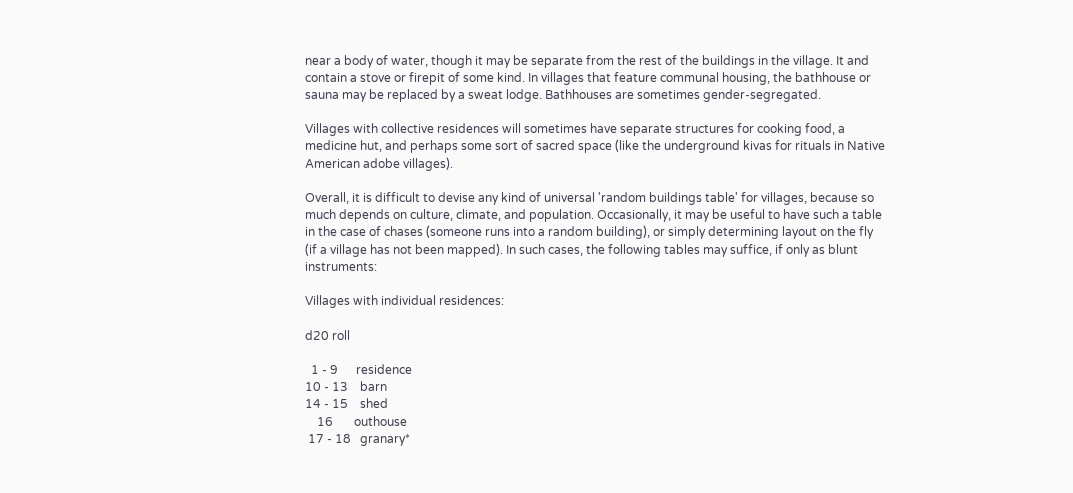near a body of water, though it may be separate from the rest of the buildings in the village. It and contain a stove or firepit of some kind. In villages that feature communal housing, the bathhouse or sauna may be replaced by a sweat lodge. Bathhouses are sometimes gender-segregated.

Villages with collective residences will sometimes have separate structures for cooking food, a medicine hut, and perhaps some sort of sacred space (like the underground kivas for rituals in Native American adobe villages).

Overall, it is difficult to devise any kind of universal 'random buildings table' for villages, because so much depends on culture, climate, and population. Occasionally, it may be useful to have such a table in the case of chases (someone runs into a random building), or simply determining layout on the fly (if a village has not been mapped). In such cases, the following tables may suffice, if only as blunt instruments:

Villages with individual residences:

d20 roll

  1 - 9      residence
10 - 13    barn
14 - 15    shed
    16       outhouse
 17 - 18   granary*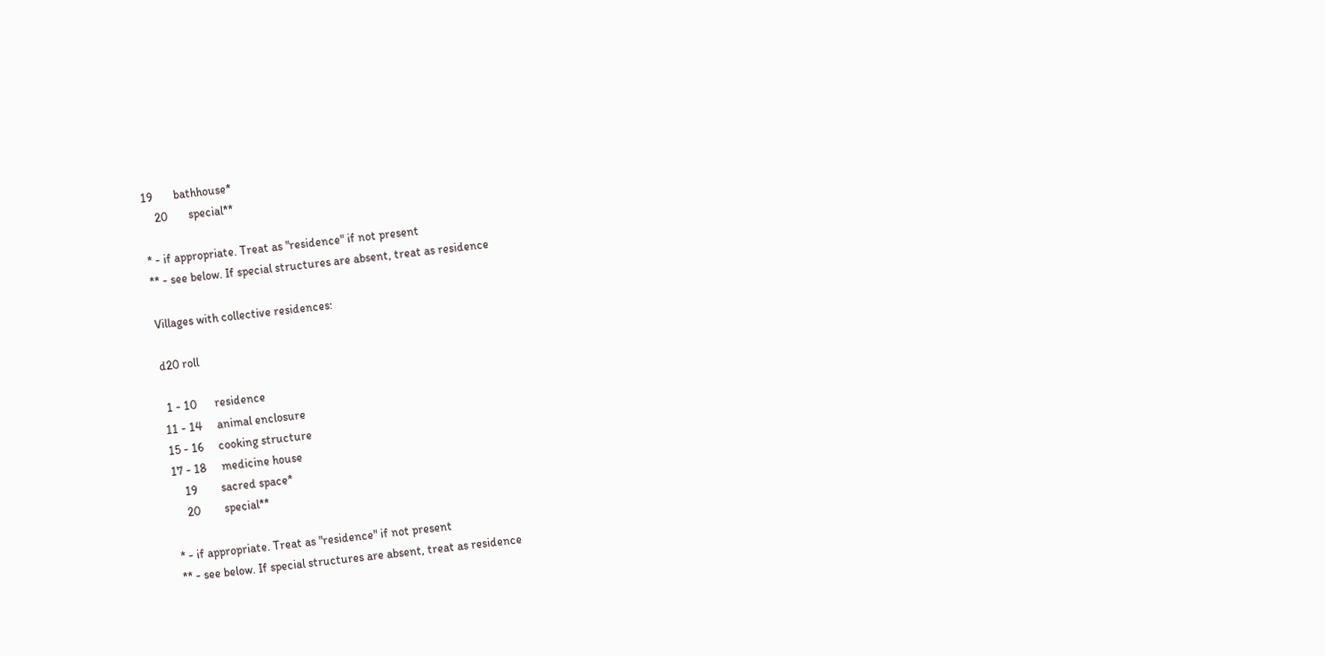19       bathhouse*
    20       special**

* - if appropriate. Treat as "residence" if not present
** - see below. If special structures are absent, treat as residence

Villages with collective residences:

d20 roll

 1 - 10      residence
11 - 14     animal enclosure
15 - 16     cooking structure
17 - 18     medicine house
    19        sacred space*
    20        special**

* - if appropriate. Treat as "residence" if not present
** - see below. If special structures are absent, treat as residence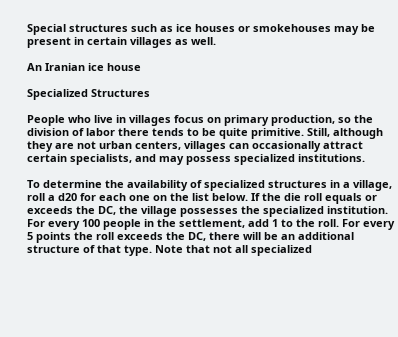Special structures such as ice houses or smokehouses may be present in certain villages as well.

An Iranian ice house

Specialized Structures

People who live in villages focus on primary production, so the division of labor there tends to be quite primitive. Still, although they are not urban centers, villages can occasionally attract certain specialists, and may possess specialized institutions.

To determine the availability of specialized structures in a village, roll a d20 for each one on the list below. If the die roll equals or exceeds the DC, the village possesses the specialized institution. For every 100 people in the settlement, add 1 to the roll. For every 5 points the roll exceeds the DC, there will be an additional structure of that type. Note that not all specialized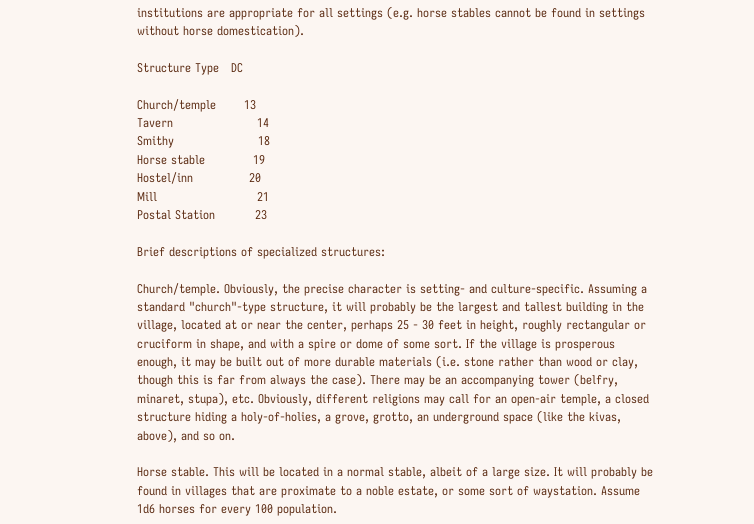institutions are appropriate for all settings (e.g. horse stables cannot be found in settings without horse domestication).

Structure Type   DC

Church/temple       13
Tavern                     14
Smithy                     18
Horse stable            19
Hostel/inn              20
Mill                         21
Postal Station          23

Brief descriptions of specialized structures:

Church/temple. Obviously, the precise character is setting- and culture-specific. Assuming a standard "church"-type structure, it will probably be the largest and tallest building in the village, located at or near the center, perhaps 25 - 30 feet in height, roughly rectangular or cruciform in shape, and with a spire or dome of some sort. If the village is prosperous enough, it may be built out of more durable materials (i.e. stone rather than wood or clay, though this is far from always the case). There may be an accompanying tower (belfry, minaret, stupa), etc. Obviously, different religions may call for an open-air temple, a closed structure hiding a holy-of-holies, a grove, grotto, an underground space (like the kivas, above), and so on.

Horse stable. This will be located in a normal stable, albeit of a large size. It will probably be found in villages that are proximate to a noble estate, or some sort of waystation. Assume 1d6 horses for every 100 population.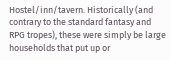Hostel/inn/tavern. Historically (and contrary to the standard fantasy and RPG tropes), these were simply be large households that put up or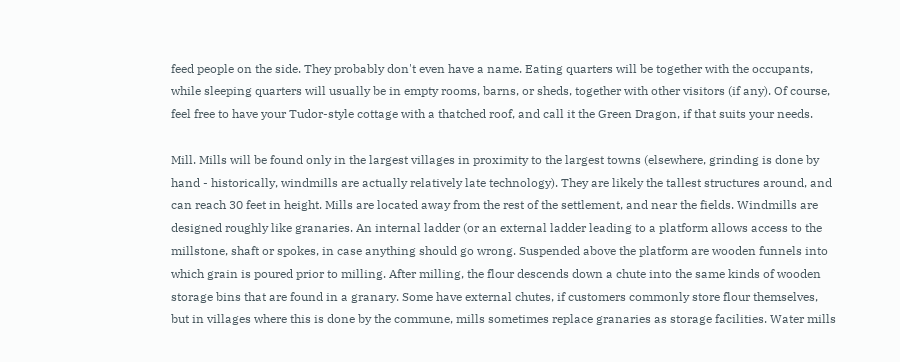feed people on the side. They probably don't even have a name. Eating quarters will be together with the occupants, while sleeping quarters will usually be in empty rooms, barns, or sheds, together with other visitors (if any). Of course, feel free to have your Tudor-style cottage with a thatched roof, and call it the Green Dragon, if that suits your needs.

Mill. Mills will be found only in the largest villages in proximity to the largest towns (elsewhere, grinding is done by hand - historically, windmills are actually relatively late technology). They are likely the tallest structures around, and can reach 30 feet in height. Mills are located away from the rest of the settlement, and near the fields. Windmills are designed roughly like granaries. An internal ladder (or an external ladder leading to a platform allows access to the millstone, shaft or spokes, in case anything should go wrong. Suspended above the platform are wooden funnels into which grain is poured prior to milling. After milling, the flour descends down a chute into the same kinds of wooden storage bins that are found in a granary. Some have external chutes, if customers commonly store flour themselves, but in villages where this is done by the commune, mills sometimes replace granaries as storage facilities. Water mills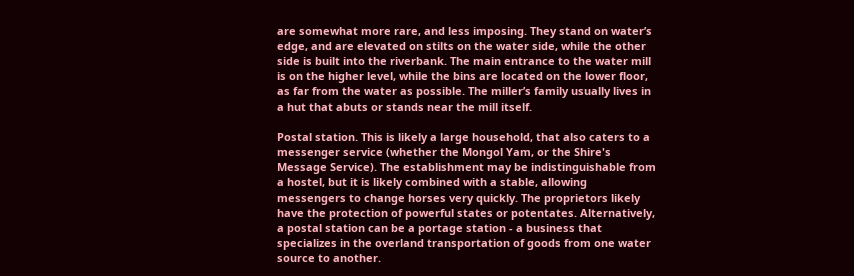are somewhat more rare, and less imposing. They stand on water’s edge, and are elevated on stilts on the water side, while the other side is built into the riverbank. The main entrance to the water mill is on the higher level, while the bins are located on the lower floor, as far from the water as possible. The miller’s family usually lives in a hut that abuts or stands near the mill itself.

Postal station. This is likely a large household, that also caters to a messenger service (whether the Mongol Yam, or the Shire's Message Service). The establishment may be indistinguishable from a hostel, but it is likely combined with a stable, allowing messengers to change horses very quickly. The proprietors likely have the protection of powerful states or potentates. Alternatively, a postal station can be a portage station - a business that specializes in the overland transportation of goods from one water source to another.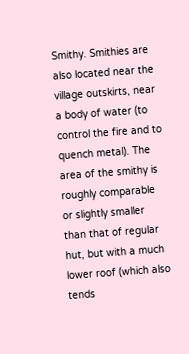Smithy. Smithies are also located near the village outskirts, near a body of water (to control the fire and to quench metal). The area of the smithy is roughly comparable or slightly smaller than that of regular hut, but with a much lower roof (which also tends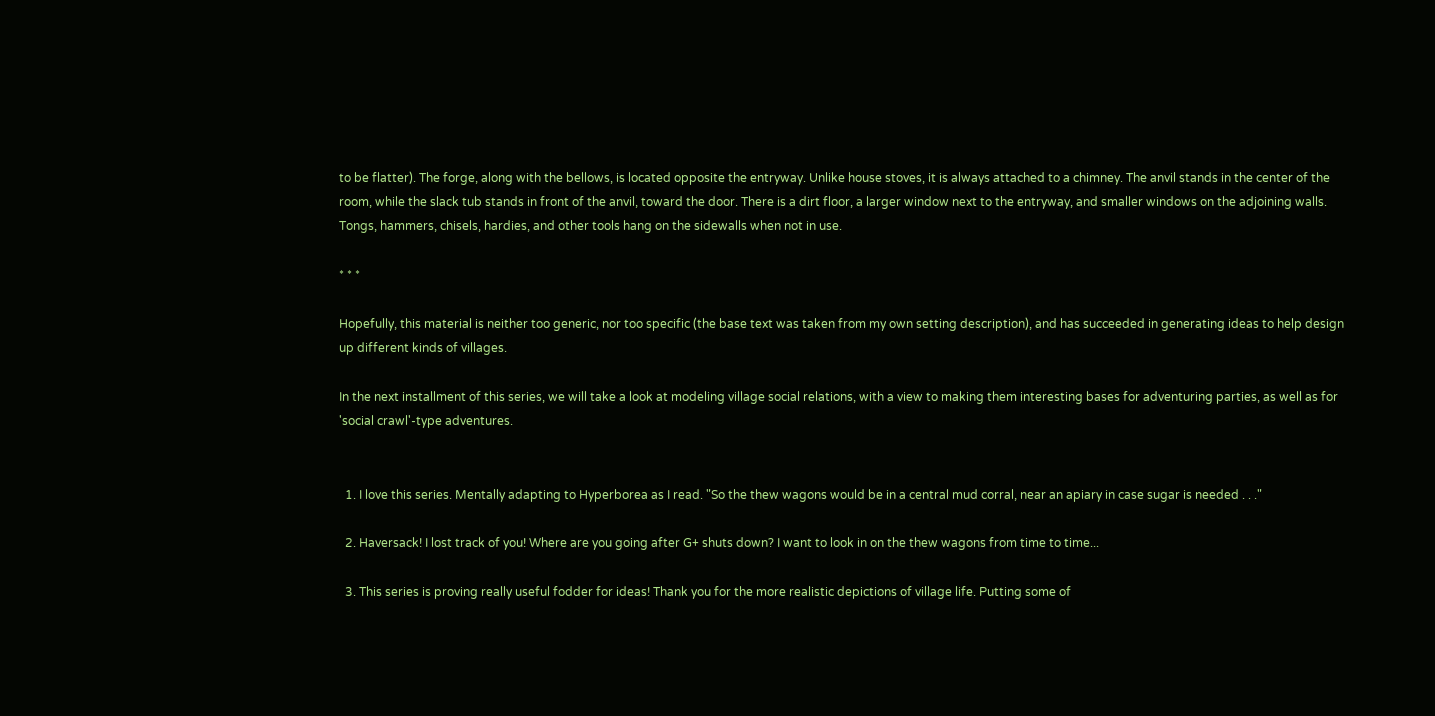to be flatter). The forge, along with the bellows, is located opposite the entryway. Unlike house stoves, it is always attached to a chimney. The anvil stands in the center of the room, while the slack tub stands in front of the anvil, toward the door. There is a dirt floor, a larger window next to the entryway, and smaller windows on the adjoining walls. Tongs, hammers, chisels, hardies, and other tools hang on the sidewalls when not in use.

* * *

Hopefully, this material is neither too generic, nor too specific (the base text was taken from my own setting description), and has succeeded in generating ideas to help design up different kinds of villages.

In the next installment of this series, we will take a look at modeling village social relations, with a view to making them interesting bases for adventuring parties, as well as for 'social crawl'-type adventures.


  1. I love this series. Mentally adapting to Hyperborea as I read. "So the thew wagons would be in a central mud corral, near an apiary in case sugar is needed . . ."

  2. Haversack! I lost track of you! Where are you going after G+ shuts down? I want to look in on the thew wagons from time to time...

  3. This series is proving really useful fodder for ideas! Thank you for the more realistic depictions of village life. Putting some of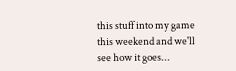this stuff into my game this weekend and we'll see how it goes...